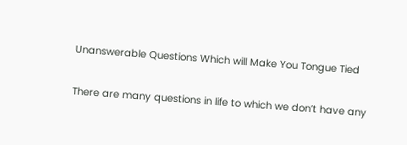Unanswerable Questions Which will Make You Tongue Tied

There are many questions in life to which we don’t have any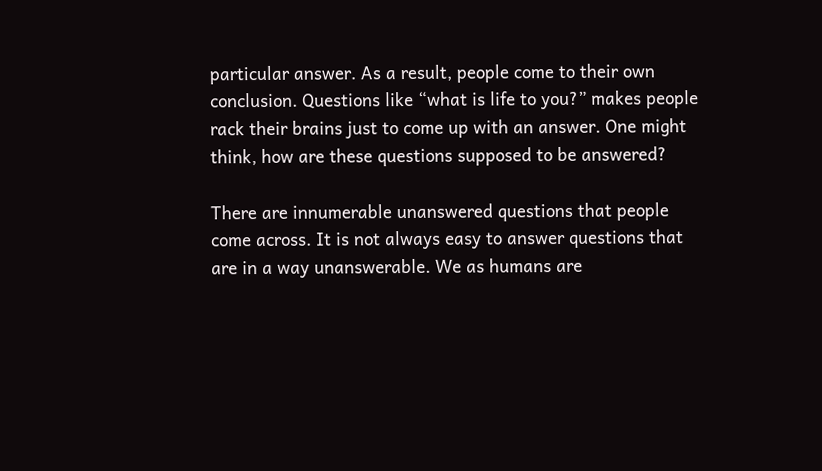particular answer. As a result, people come to their own conclusion. Questions like “what is life to you?” makes people rack their brains just to come up with an answer. One might think, how are these questions supposed to be answered?

There are innumerable unanswered questions that people come across. It is not always easy to answer questions that are in a way unanswerable. We as humans are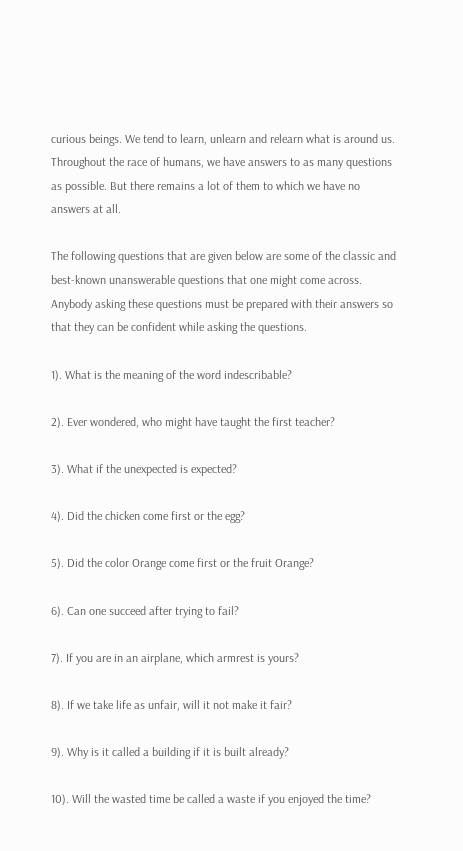curious beings. We tend to learn, unlearn and relearn what is around us. Throughout the race of humans, we have answers to as many questions as possible. But there remains a lot of them to which we have no answers at all.

The following questions that are given below are some of the classic and best-known unanswerable questions that one might come across. Anybody asking these questions must be prepared with their answers so that they can be confident while asking the questions.

1). What is the meaning of the word indescribable?

2). Ever wondered, who might have taught the first teacher?

3). What if the unexpected is expected?

4). Did the chicken come first or the egg?

5). Did the color Orange come first or the fruit Orange?

6). Can one succeed after trying to fail?

7). If you are in an airplane, which armrest is yours?

8). If we take life as unfair, will it not make it fair?

9). Why is it called a building if it is built already?

10). Will the wasted time be called a waste if you enjoyed the time?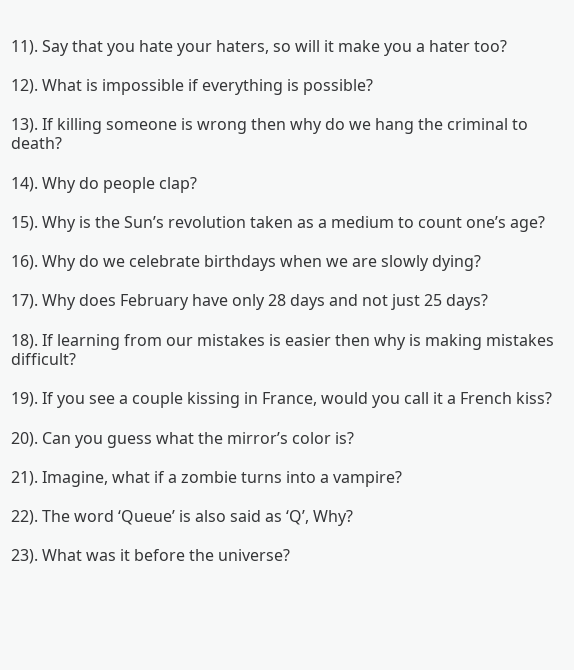11). Say that you hate your haters, so will it make you a hater too?

12). What is impossible if everything is possible?

13). If killing someone is wrong then why do we hang the criminal to death?

14). Why do people clap?

15). Why is the Sun’s revolution taken as a medium to count one’s age?

16). Why do we celebrate birthdays when we are slowly dying?

17). Why does February have only 28 days and not just 25 days?

18). If learning from our mistakes is easier then why is making mistakes difficult?

19). If you see a couple kissing in France, would you call it a French kiss?

20). Can you guess what the mirror’s color is?

21). Imagine, what if a zombie turns into a vampire?

22). The word ‘Queue’ is also said as ‘Q’, Why?

23). What was it before the universe?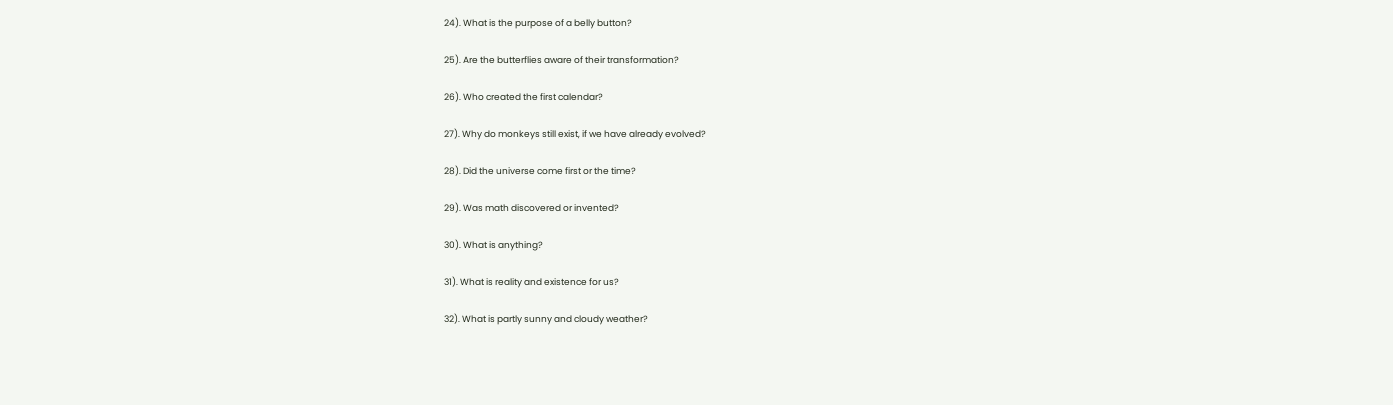24). What is the purpose of a belly button?

25). Are the butterflies aware of their transformation?

26). Who created the first calendar?

27). Why do monkeys still exist, if we have already evolved?

28). Did the universe come first or the time?

29). Was math discovered or invented?

30). What is anything?

31). What is reality and existence for us?

32). What is partly sunny and cloudy weather?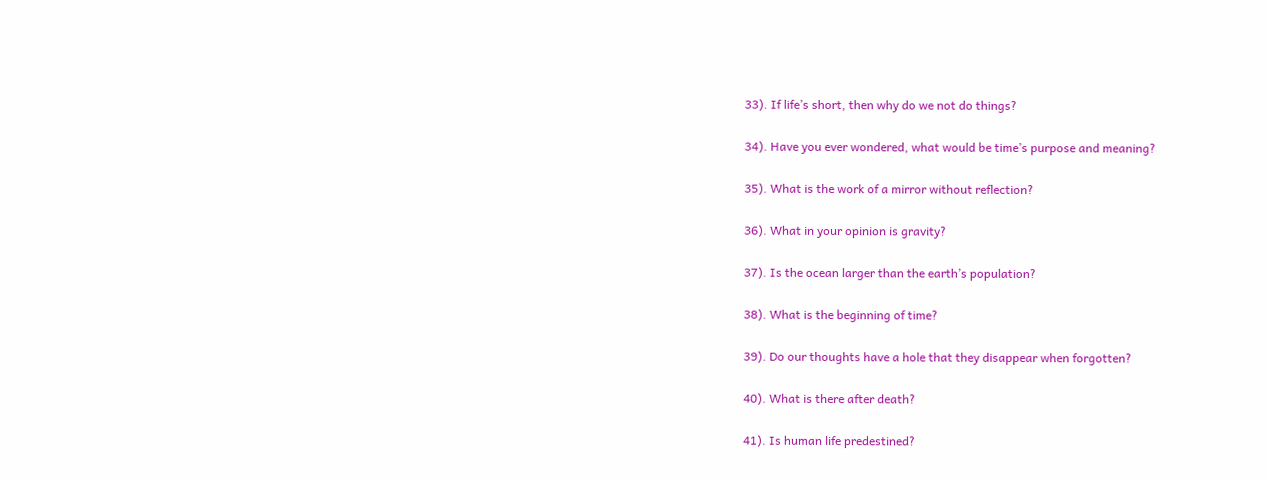33). If life’s short, then why do we not do things?

34). Have you ever wondered, what would be time’s purpose and meaning?

35). What is the work of a mirror without reflection?

36). What in your opinion is gravity?

37). Is the ocean larger than the earth’s population?

38). What is the beginning of time?

39). Do our thoughts have a hole that they disappear when forgotten?

40). What is there after death?

41). Is human life predestined?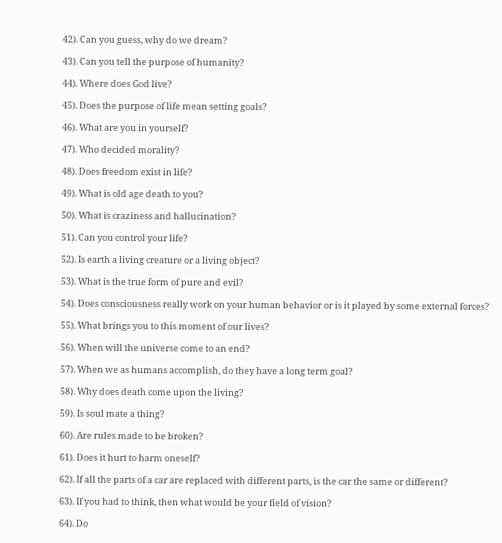42). Can you guess, why do we dream?

43). Can you tell the purpose of humanity?

44). Where does God live?

45). Does the purpose of life mean setting goals?

46). What are you in yourself?

47). Who decided morality?

48). Does freedom exist in life?

49). What is old age death to you?

50). What is craziness and hallucination?

51). Can you control your life?

52). Is earth a living creature or a living object?

53). What is the true form of pure and evil?

54). Does consciousness really work on your human behavior or is it played by some external forces?

55). What brings you to this moment of our lives?

56). When will the universe come to an end?

57). When we as humans accomplish, do they have a long term goal?

58). Why does death come upon the living?

59). Is soul mate a thing?

60). Are rules made to be broken?

61). Does it hurt to harm oneself?

62). If all the parts of a car are replaced with different parts, is the car the same or different?

63). If you had to think, then what would be your field of vision?

64). Do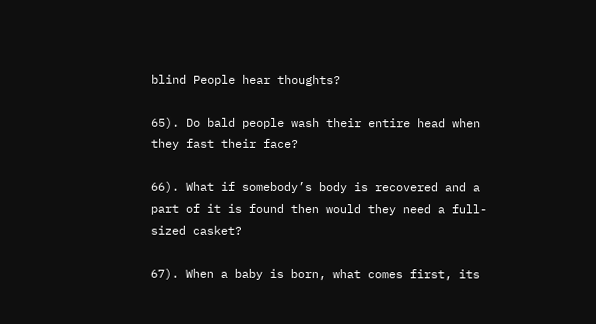blind People hear thoughts?

65). Do bald people wash their entire head when they fast their face?

66). What if somebody’s body is recovered and a part of it is found then would they need a full-sized casket?

67). When a baby is born, what comes first, its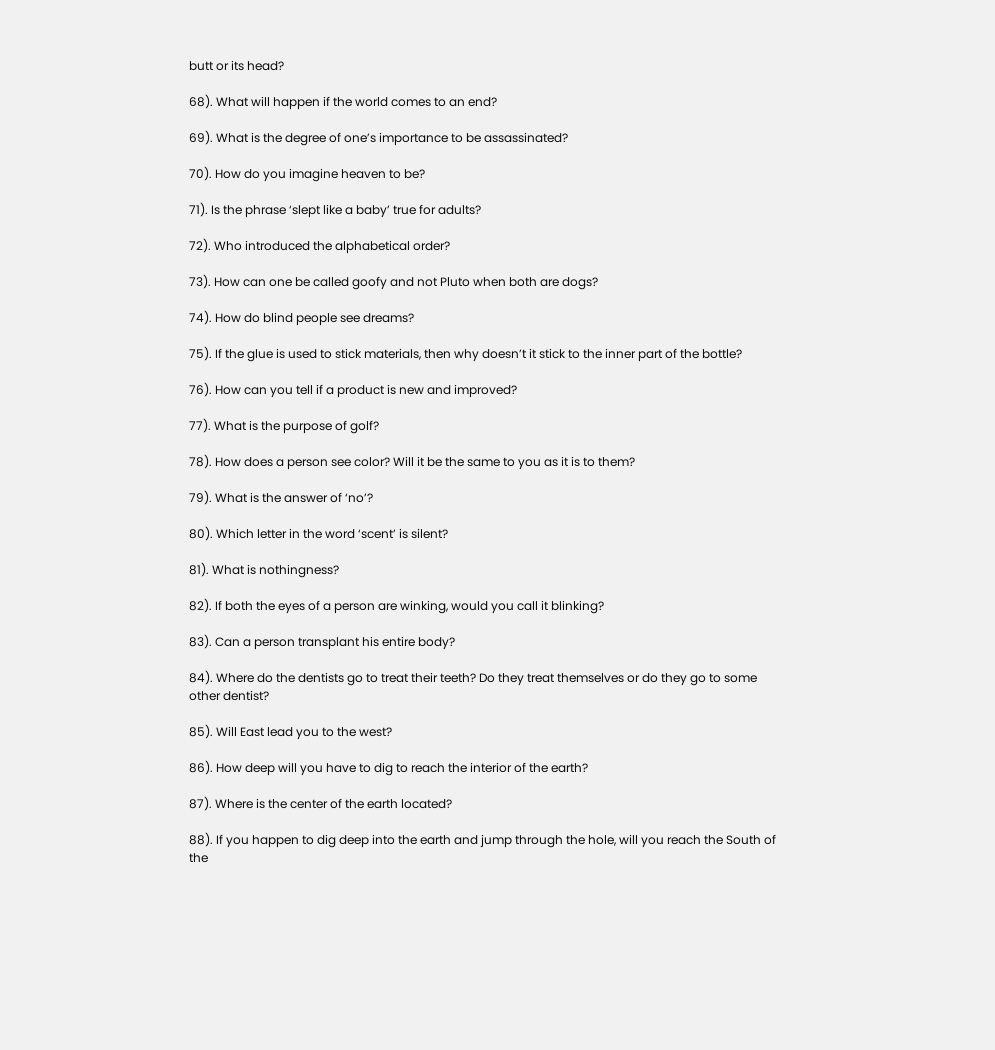butt or its head?

68). What will happen if the world comes to an end?

69). What is the degree of one’s importance to be assassinated?

70). How do you imagine heaven to be?

71). Is the phrase ‘slept like a baby’ true for adults?

72). Who introduced the alphabetical order?

73). How can one be called goofy and not Pluto when both are dogs?

74). How do blind people see dreams?

75). If the glue is used to stick materials, then why doesn’t it stick to the inner part of the bottle?

76). How can you tell if a product is new and improved?

77). What is the purpose of golf?

78). How does a person see color? Will it be the same to you as it is to them?

79). What is the answer of ‘no’?

80). Which letter in the word ‘scent’ is silent?

81). What is nothingness?

82). If both the eyes of a person are winking, would you call it blinking?

83). Can a person transplant his entire body?

84). Where do the dentists go to treat their teeth? Do they treat themselves or do they go to some other dentist?

85). Will East lead you to the west?

86). How deep will you have to dig to reach the interior of the earth?

87). Where is the center of the earth located?

88). If you happen to dig deep into the earth and jump through the hole, will you reach the South of the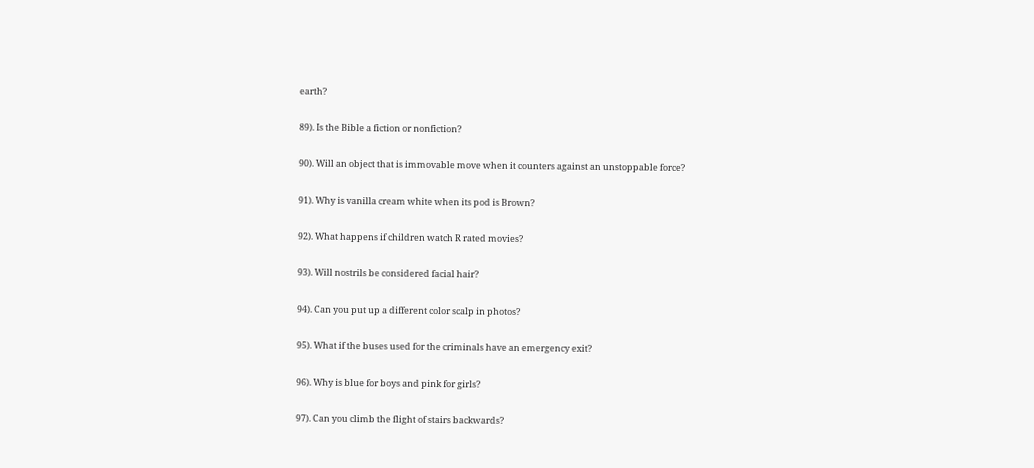earth?

89). Is the Bible a fiction or nonfiction?

90). Will an object that is immovable move when it counters against an unstoppable force?

91). Why is vanilla cream white when its pod is Brown?

92). What happens if children watch R rated movies?

93). Will nostrils be considered facial hair?

94). Can you put up a different color scalp in photos?

95). What if the buses used for the criminals have an emergency exit?

96). Why is blue for boys and pink for girls?

97). Can you climb the flight of stairs backwards?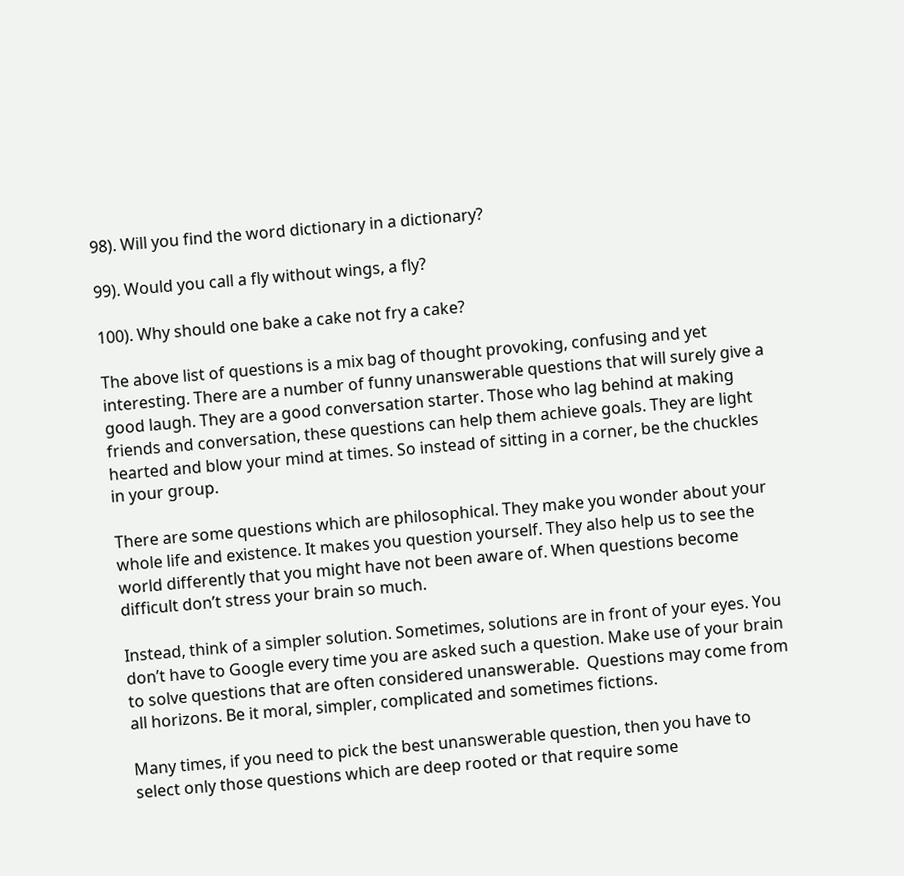98). Will you find the word dictionary in a dictionary?

99). Would you call a fly without wings, a fly?

100). Why should one bake a cake not fry a cake?

The above list of questions is a mix bag of thought provoking, confusing and yet interesting. There are a number of funny unanswerable questions that will surely give a good laugh. They are a good conversation starter. Those who lag behind at making friends and conversation, these questions can help them achieve goals. They are light hearted and blow your mind at times. So instead of sitting in a corner, be the chuckles in your group.

There are some questions which are philosophical. They make you wonder about your whole life and existence. It makes you question yourself. They also help us to see the world differently that you might have not been aware of. When questions become difficult don’t stress your brain so much.

Instead, think of a simpler solution. Sometimes, solutions are in front of your eyes. You don’t have to Google every time you are asked such a question. Make use of your brain to solve questions that are often considered unanswerable.  Questions may come from all horizons. Be it moral, simpler, complicated and sometimes fictions.

Many times, if you need to pick the best unanswerable question, then you have to select only those questions which are deep rooted or that require some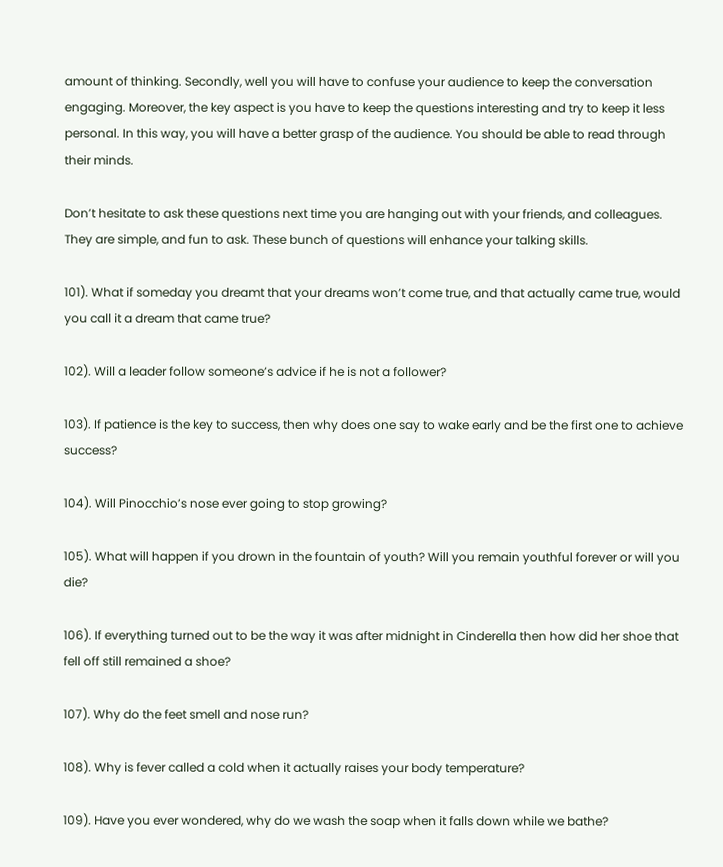amount of thinking. Secondly, well you will have to confuse your audience to keep the conversation engaging. Moreover, the key aspect is you have to keep the questions interesting and try to keep it less personal. In this way, you will have a better grasp of the audience. You should be able to read through their minds.

Don’t hesitate to ask these questions next time you are hanging out with your friends, and colleagues. They are simple, and fun to ask. These bunch of questions will enhance your talking skills.

101). What if someday you dreamt that your dreams won’t come true, and that actually came true, would you call it a dream that came true?

102). Will a leader follow someone’s advice if he is not a follower?

103). If patience is the key to success, then why does one say to wake early and be the first one to achieve success?

104). Will Pinocchio’s nose ever going to stop growing?

105). What will happen if you drown in the fountain of youth? Will you remain youthful forever or will you die?

106). If everything turned out to be the way it was after midnight in Cinderella then how did her shoe that fell off still remained a shoe?

107). Why do the feet smell and nose run?

108). Why is fever called a cold when it actually raises your body temperature?

109). Have you ever wondered, why do we wash the soap when it falls down while we bathe?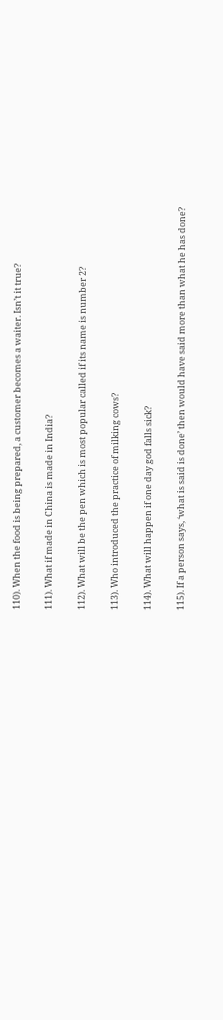110). When the food is being prepared, a customer becomes a waiter. Isn’t it true?

111). What if made in China is made in India?

112). What will be the pen which is most popular called if its name is number 2?

113). Who introduced the practice of milking cows?

114). What will happen if one day god falls sick?

115). If a person says, ‘what is said is done’ then would have said more than what he has done?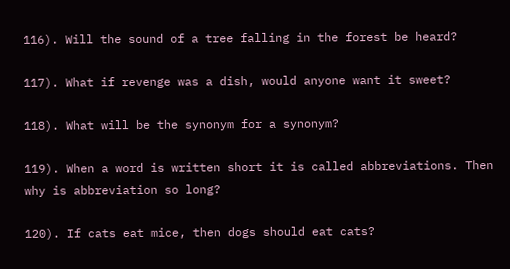116). Will the sound of a tree falling in the forest be heard?

117). What if revenge was a dish, would anyone want it sweet?

118). What will be the synonym for a synonym?

119). When a word is written short it is called abbreviations. Then why is abbreviation so long?

120). If cats eat mice, then dogs should eat cats?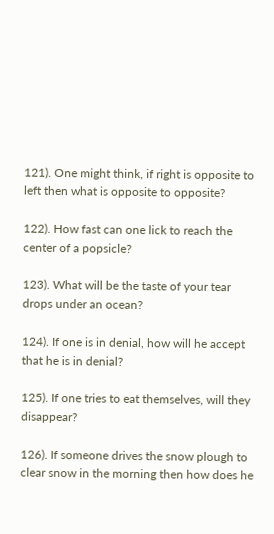121). One might think, if right is opposite to left then what is opposite to opposite?

122). How fast can one lick to reach the center of a popsicle?

123). What will be the taste of your tear drops under an ocean?

124). If one is in denial, how will he accept that he is in denial?

125). If one tries to eat themselves, will they disappear?

126). If someone drives the snow plough to clear snow in the morning then how does he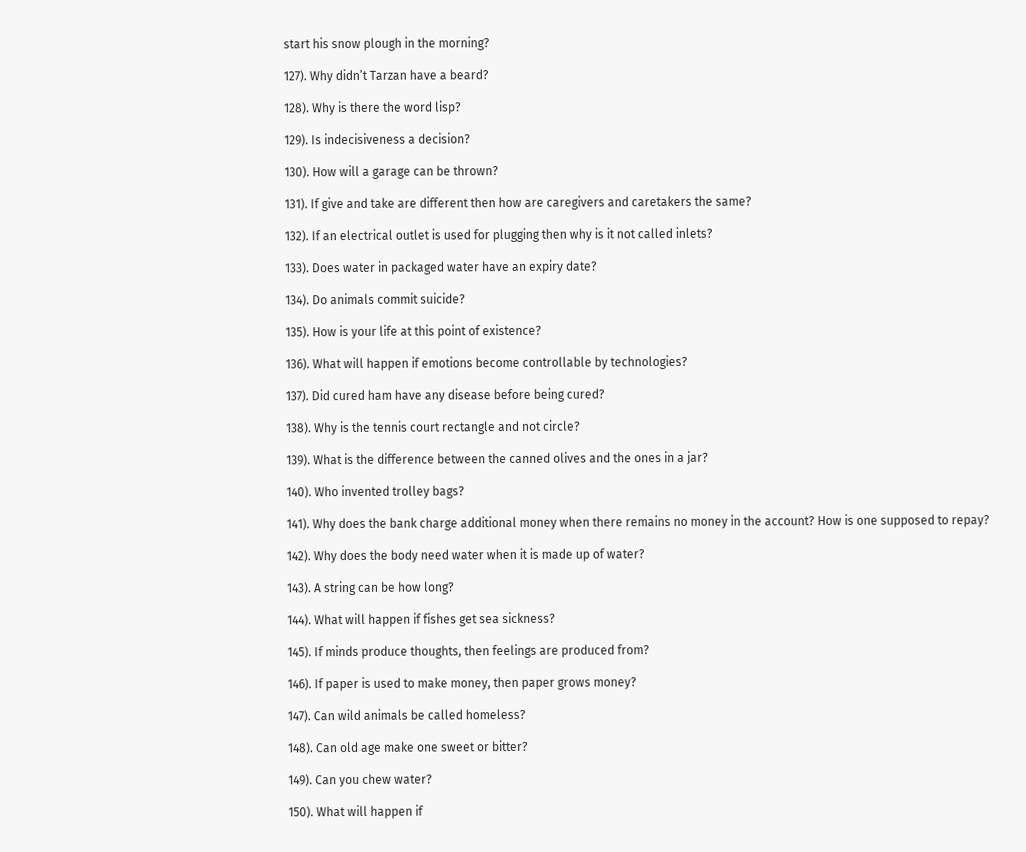start his snow plough in the morning?

127). Why didn’t Tarzan have a beard?

128). Why is there the word lisp?

129). Is indecisiveness a decision?

130). How will a garage can be thrown?

131). If give and take are different then how are caregivers and caretakers the same?

132). If an electrical outlet is used for plugging then why is it not called inlets?

133). Does water in packaged water have an expiry date?

134). Do animals commit suicide?

135). How is your life at this point of existence?

136). What will happen if emotions become controllable by technologies?

137). Did cured ham have any disease before being cured?

138). Why is the tennis court rectangle and not circle?

139). What is the difference between the canned olives and the ones in a jar?

140). Who invented trolley bags?

141). Why does the bank charge additional money when there remains no money in the account? How is one supposed to repay?

142). Why does the body need water when it is made up of water?

143). A string can be how long?

144). What will happen if fishes get sea sickness?

145). If minds produce thoughts, then feelings are produced from?

146). If paper is used to make money, then paper grows money?

147). Can wild animals be called homeless?

148). Can old age make one sweet or bitter?

149). Can you chew water?

150). What will happen if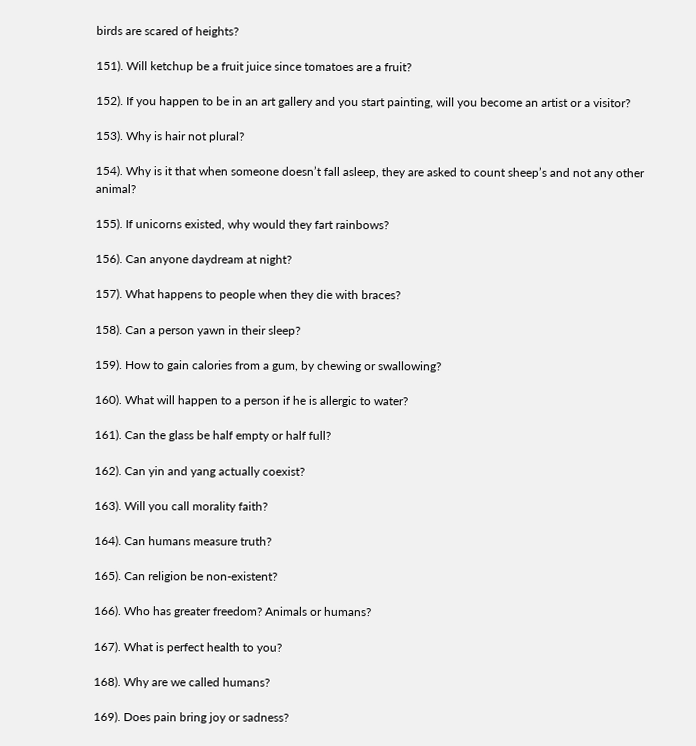birds are scared of heights?

151). Will ketchup be a fruit juice since tomatoes are a fruit?

152). If you happen to be in an art gallery and you start painting, will you become an artist or a visitor?

153). Why is hair not plural?

154). Why is it that when someone doesn’t fall asleep, they are asked to count sheep’s and not any other animal?

155). If unicorns existed, why would they fart rainbows?

156). Can anyone daydream at night?

157). What happens to people when they die with braces?

158). Can a person yawn in their sleep?

159). How to gain calories from a gum, by chewing or swallowing?

160). What will happen to a person if he is allergic to water?

161). Can the glass be half empty or half full?

162). Can yin and yang actually coexist?

163). Will you call morality faith?

164). Can humans measure truth?

165). Can religion be non-existent?

166). Who has greater freedom? Animals or humans?

167). What is perfect health to you?

168). Why are we called humans?

169). Does pain bring joy or sadness?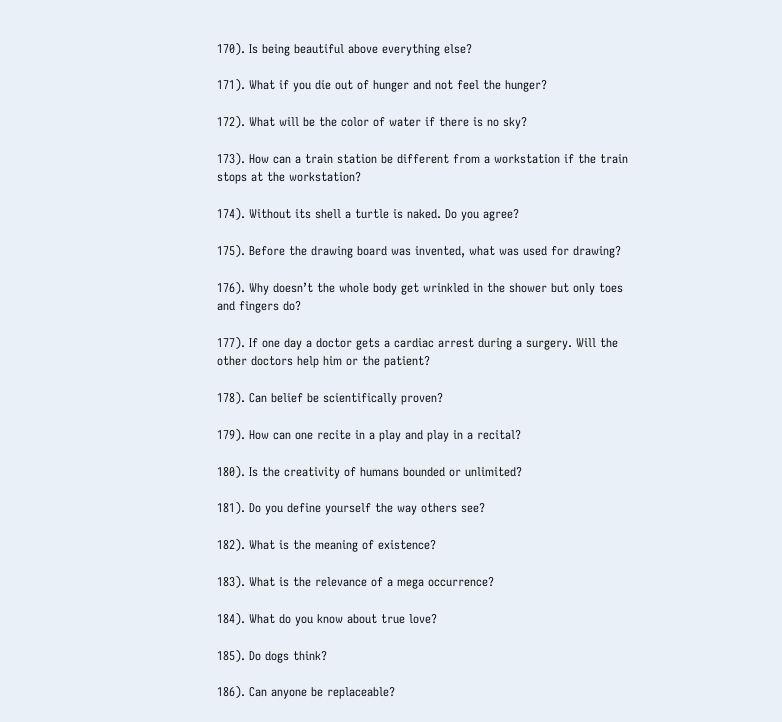170). Is being beautiful above everything else?

171). What if you die out of hunger and not feel the hunger?

172). What will be the color of water if there is no sky?

173). How can a train station be different from a workstation if the train stops at the workstation?

174). Without its shell a turtle is naked. Do you agree?

175). Before the drawing board was invented, what was used for drawing?

176). Why doesn’t the whole body get wrinkled in the shower but only toes and fingers do?

177). If one day a doctor gets a cardiac arrest during a surgery. Will the other doctors help him or the patient?

178). Can belief be scientifically proven?

179). How can one recite in a play and play in a recital?

180). Is the creativity of humans bounded or unlimited?

181). Do you define yourself the way others see?

182). What is the meaning of existence?

183). What is the relevance of a mega occurrence?

184). What do you know about true love?

185). Do dogs think?

186). Can anyone be replaceable?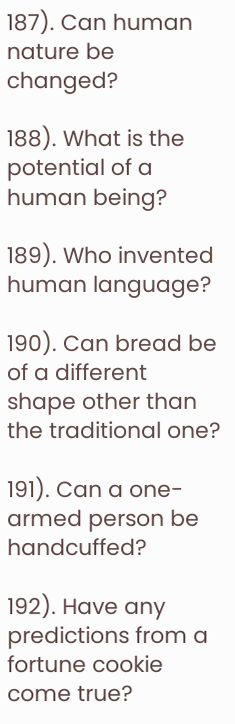187). Can human nature be changed?

188). What is the potential of a human being?

189). Who invented human language?

190). Can bread be of a different shape other than the traditional one?

191). Can a one-armed person be handcuffed?

192). Have any predictions from a fortune cookie come true?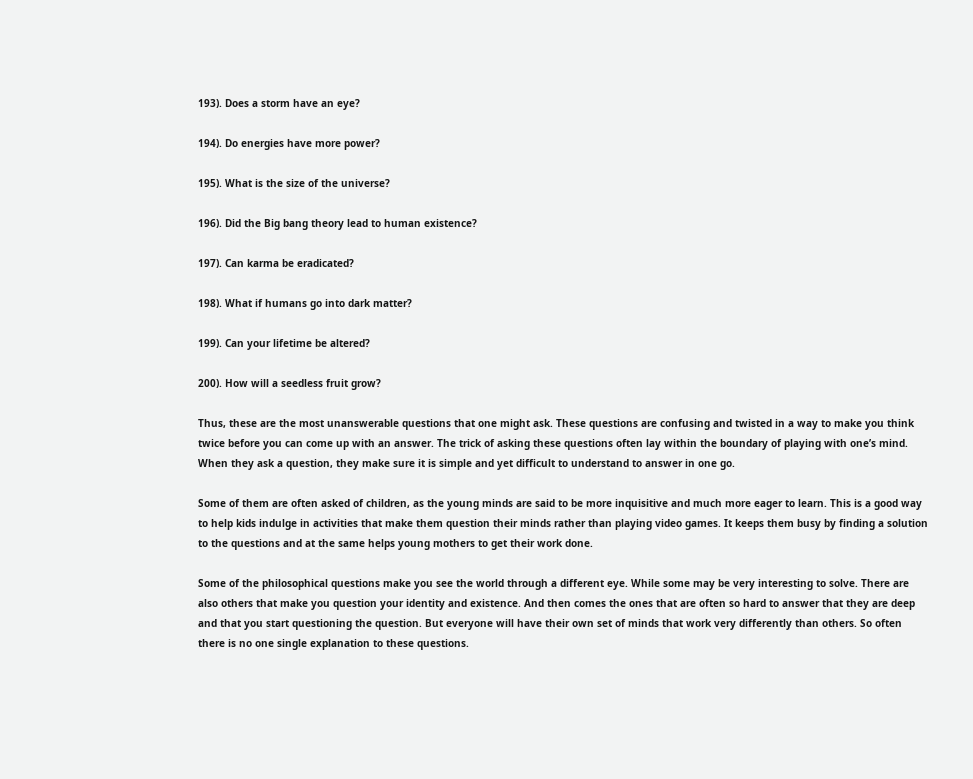193). Does a storm have an eye?

194). Do energies have more power?

195). What is the size of the universe?

196). Did the Big bang theory lead to human existence?

197). Can karma be eradicated?

198). What if humans go into dark matter?

199). Can your lifetime be altered?

200). How will a seedless fruit grow?

Thus, these are the most unanswerable questions that one might ask. These questions are confusing and twisted in a way to make you think twice before you can come up with an answer. The trick of asking these questions often lay within the boundary of playing with one’s mind. When they ask a question, they make sure it is simple and yet difficult to understand to answer in one go.

Some of them are often asked of children, as the young minds are said to be more inquisitive and much more eager to learn. This is a good way to help kids indulge in activities that make them question their minds rather than playing video games. It keeps them busy by finding a solution to the questions and at the same helps young mothers to get their work done.

Some of the philosophical questions make you see the world through a different eye. While some may be very interesting to solve. There are also others that make you question your identity and existence. And then comes the ones that are often so hard to answer that they are deep and that you start questioning the question. But everyone will have their own set of minds that work very differently than others. So often there is no one single explanation to these questions.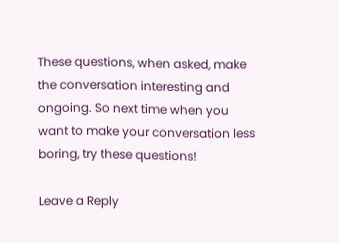These questions, when asked, make the conversation interesting and ongoing. So next time when you want to make your conversation less boring, try these questions!

Leave a Reply